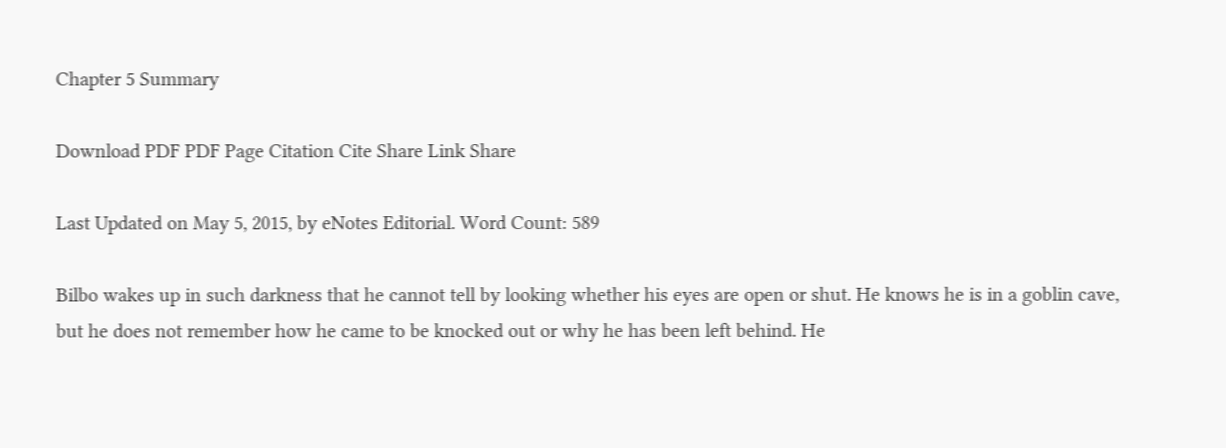Chapter 5 Summary

Download PDF PDF Page Citation Cite Share Link Share

Last Updated on May 5, 2015, by eNotes Editorial. Word Count: 589

Bilbo wakes up in such darkness that he cannot tell by looking whether his eyes are open or shut. He knows he is in a goblin cave, but he does not remember how he came to be knocked out or why he has been left behind. He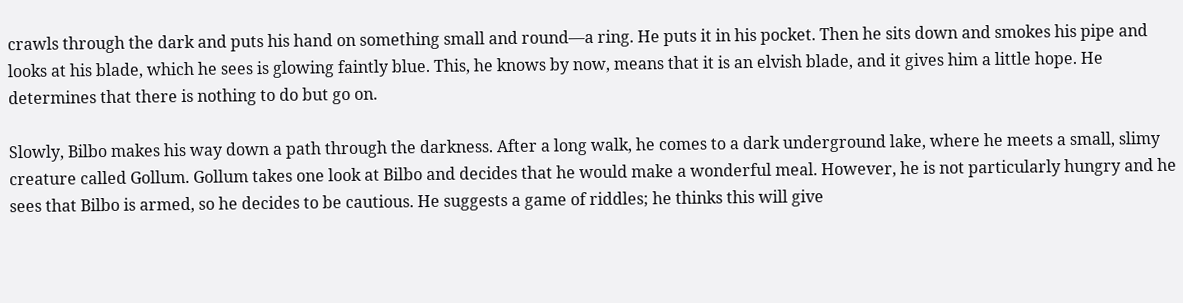crawls through the dark and puts his hand on something small and round—a ring. He puts it in his pocket. Then he sits down and smokes his pipe and looks at his blade, which he sees is glowing faintly blue. This, he knows by now, means that it is an elvish blade, and it gives him a little hope. He determines that there is nothing to do but go on.

Slowly, Bilbo makes his way down a path through the darkness. After a long walk, he comes to a dark underground lake, where he meets a small, slimy creature called Gollum. Gollum takes one look at Bilbo and decides that he would make a wonderful meal. However, he is not particularly hungry and he sees that Bilbo is armed, so he decides to be cautious. He suggests a game of riddles; he thinks this will give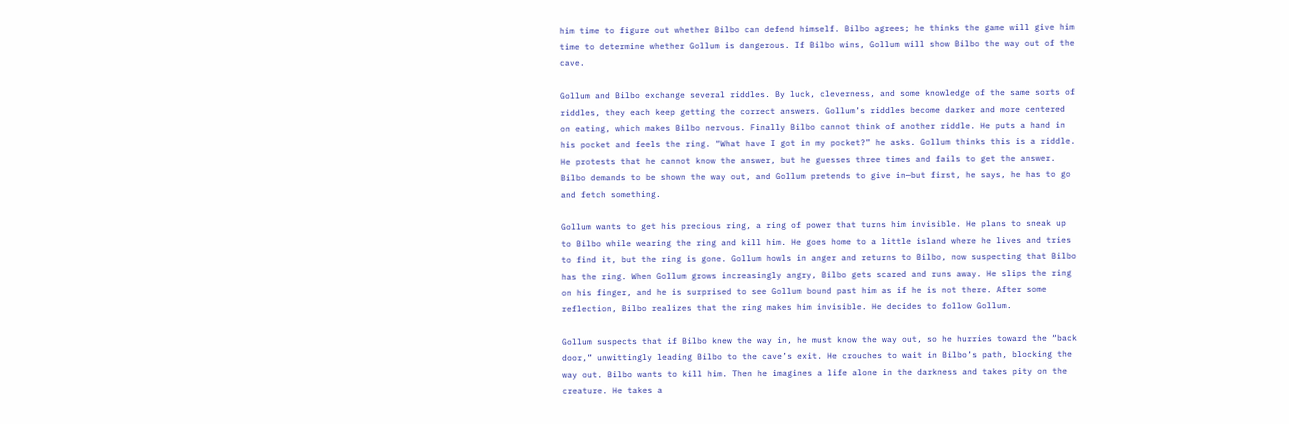him time to figure out whether Bilbo can defend himself. Bilbo agrees; he thinks the game will give him time to determine whether Gollum is dangerous. If Bilbo wins, Gollum will show Bilbo the way out of the cave.

Gollum and Bilbo exchange several riddles. By luck, cleverness, and some knowledge of the same sorts of riddles, they each keep getting the correct answers. Gollum’s riddles become darker and more centered on eating, which makes Bilbo nervous. Finally Bilbo cannot think of another riddle. He puts a hand in his pocket and feels the ring. “What have I got in my pocket?” he asks. Gollum thinks this is a riddle. He protests that he cannot know the answer, but he guesses three times and fails to get the answer. Bilbo demands to be shown the way out, and Gollum pretends to give in—but first, he says, he has to go and fetch something.

Gollum wants to get his precious ring, a ring of power that turns him invisible. He plans to sneak up to Bilbo while wearing the ring and kill him. He goes home to a little island where he lives and tries to find it, but the ring is gone. Gollum howls in anger and returns to Bilbo, now suspecting that Bilbo has the ring. When Gollum grows increasingly angry, Bilbo gets scared and runs away. He slips the ring on his finger, and he is surprised to see Gollum bound past him as if he is not there. After some reflection, Bilbo realizes that the ring makes him invisible. He decides to follow Gollum.

Gollum suspects that if Bilbo knew the way in, he must know the way out, so he hurries toward the “back door,” unwittingly leading Bilbo to the cave’s exit. He crouches to wait in Bilbo’s path, blocking the way out. Bilbo wants to kill him. Then he imagines a life alone in the darkness and takes pity on the creature. He takes a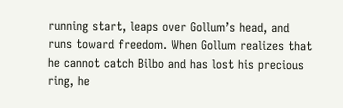running start, leaps over Gollum’s head, and runs toward freedom. When Gollum realizes that he cannot catch Bilbo and has lost his precious ring, he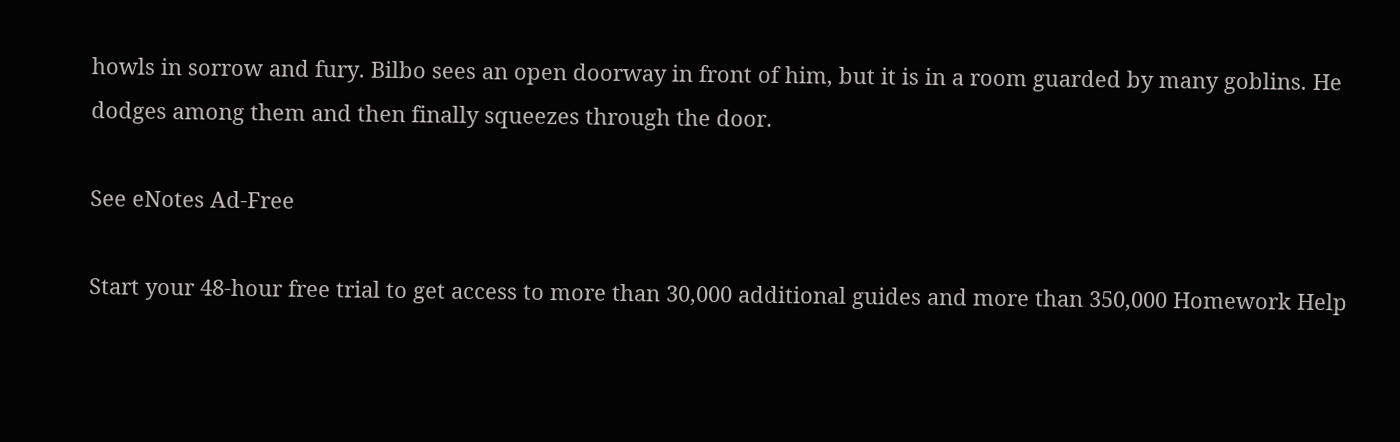howls in sorrow and fury. Bilbo sees an open doorway in front of him, but it is in a room guarded by many goblins. He dodges among them and then finally squeezes through the door.

See eNotes Ad-Free

Start your 48-hour free trial to get access to more than 30,000 additional guides and more than 350,000 Homework Help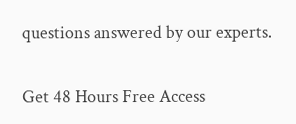questions answered by our experts.

Get 48 Hours Free Access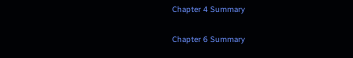Chapter 4 Summary


Chapter 6 Summary